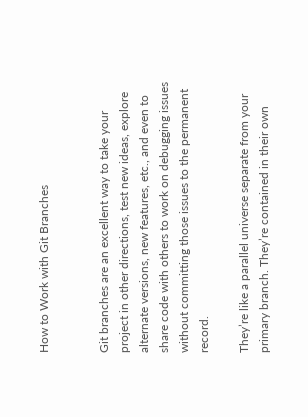How to Work with Git Branches


Git branches are an excellent way to take your project in other directions, test new ideas, explore alternate versions, new features, etc., and even to share code with others to work on debugging issues without committing those issues to the permanent record.

They’re like a parallel universe separate from your primary branch. They’re contained in their own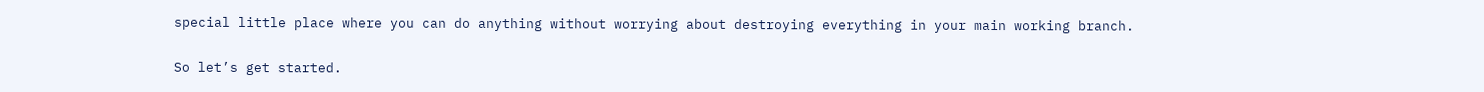special little place where you can do anything without worrying about destroying everything in your main working branch.

So let’s get started.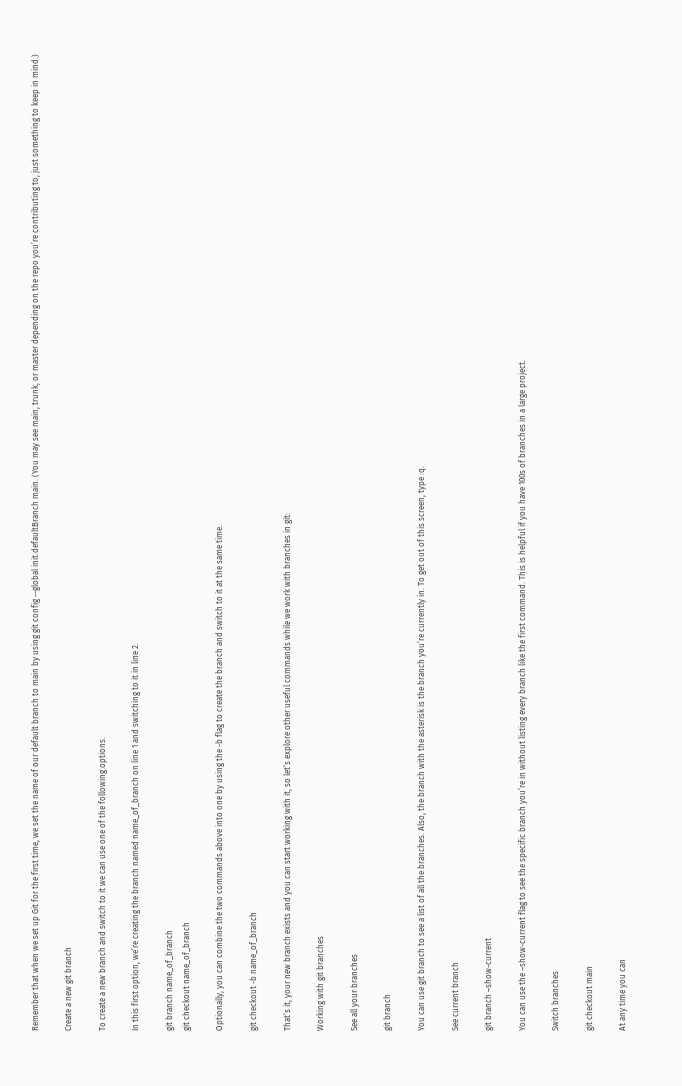Remember that when we set up Git for the first time, we set the name of our default branch to main by using git config --global init.defaultBranch main. (You may see main, trunk, or master depending on the repo you’re contributing to, just something to keep in mind.)

Create a new git branch

To create a new branch and switch to it we can use one of the following options.

In this first option, we’re creating the branch named name_of_branch on line 1 and switching to it in line 2.

git branch name_of_branch
git checkout name_of_branch

Optionally, you can combine the two commands above into one by using the -b flag to create the branch and switch to it at the same time.

git checkout -b name_of_branch

That’s it, your new branch exists and you can start working with it, so let’s explore other useful commands while we work with branches in git:

Working with git branches

See all your branches

git branch

You can use git branch to see a list of all the branches. Also, the branch with the asterisk is the branch you’re currently in. To get out of this screen, type :q.

See current branch

git branch –show-current

You can use the –show-current flag to see the specific branch you’re in without listing every branch like the first command. This is helpful if you have 100s of branches in a large project.

Switch branches

git checkout main

At any time you can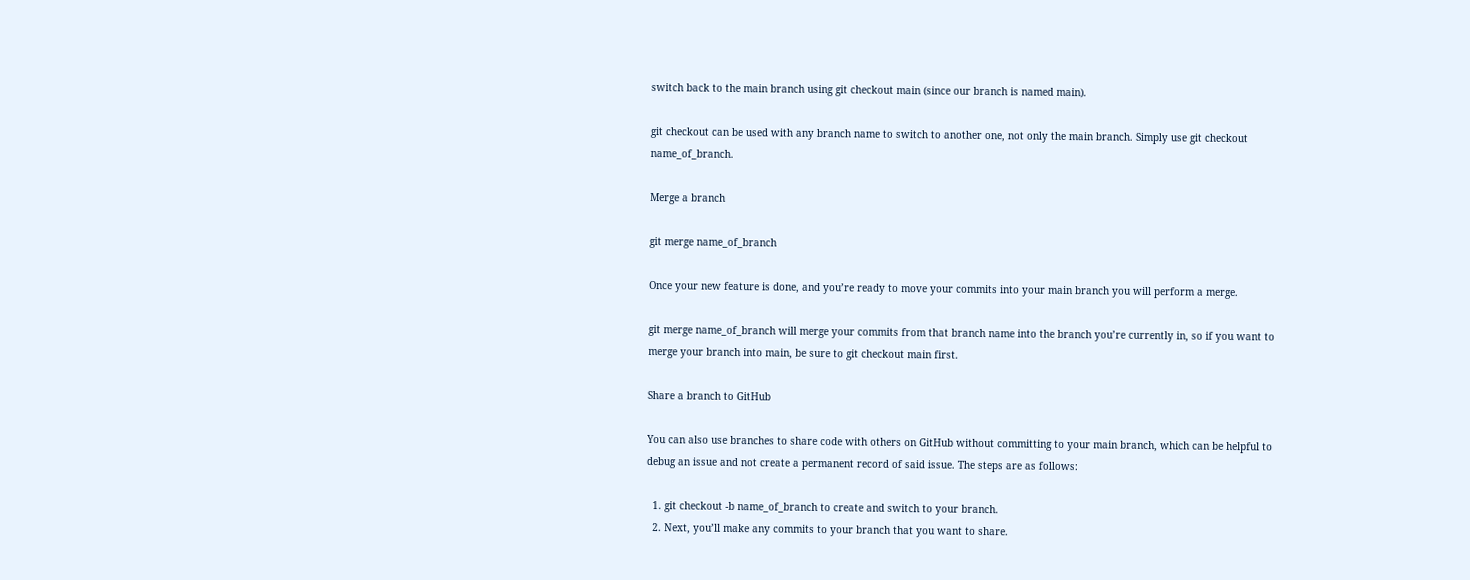switch back to the main branch using git checkout main (since our branch is named main).

git checkout can be used with any branch name to switch to another one, not only the main branch. Simply use git checkout name_of_branch.

Merge a branch

git merge name_of_branch

Once your new feature is done, and you’re ready to move your commits into your main branch you will perform a merge.

git merge name_of_branch will merge your commits from that branch name into the branch you’re currently in, so if you want to merge your branch into main, be sure to git checkout main first.

Share a branch to GitHub

You can also use branches to share code with others on GitHub without committing to your main branch, which can be helpful to debug an issue and not create a permanent record of said issue. The steps are as follows:

  1. git checkout -b name_of_branch to create and switch to your branch.
  2. Next, you’ll make any commits to your branch that you want to share.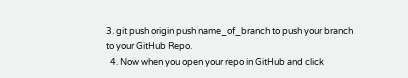3. git push origin push name_of_branch to push your branch to your GitHub Repo.
  4. Now when you open your repo in GitHub and click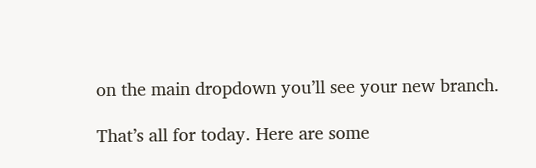on the main dropdown you’ll see your new branch.

That’s all for today. Here are some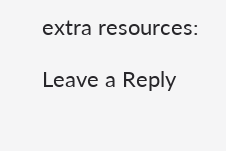extra resources:

Leave a Reply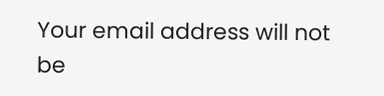Your email address will not be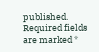published. Required fields are marked *